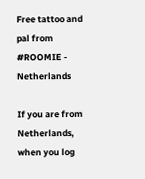Free tattoo and pal from #ROOMIE - Netherlands

If you are from Netherlands, when you log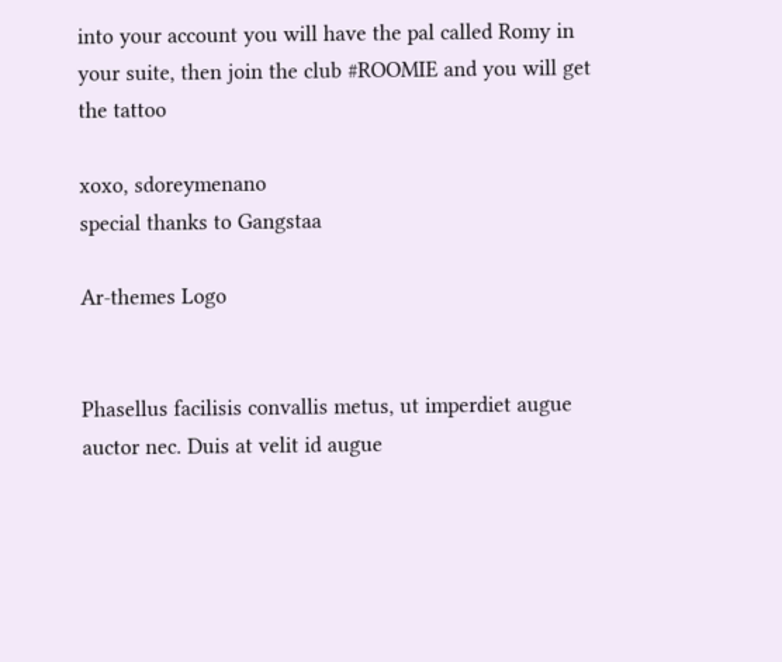into your account you will have the pal called Romy in your suite, then join the club #ROOMIE and you will get the tattoo

xoxo, sdoreymenano
special thanks to Gangstaa

Ar-themes Logo


Phasellus facilisis convallis metus, ut imperdiet augue auctor nec. Duis at velit id augue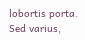lobortis porta. Sed varius,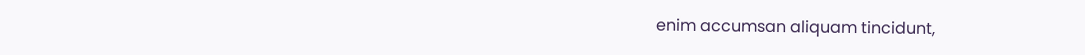enim accumsan aliquam tincidunt,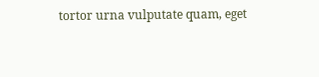tortor urna vulputate quam, eget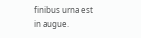finibus urna est in augue.